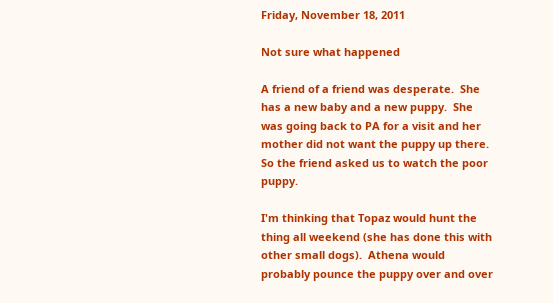Friday, November 18, 2011

Not sure what happened

A friend of a friend was desperate.  She has a new baby and a new puppy.  She was going back to PA for a visit and her mother did not want the puppy up there.  So the friend asked us to watch the poor puppy.

I'm thinking that Topaz would hunt the thing all weekend (she has done this with other small dogs).  Athena would probably pounce the puppy over and over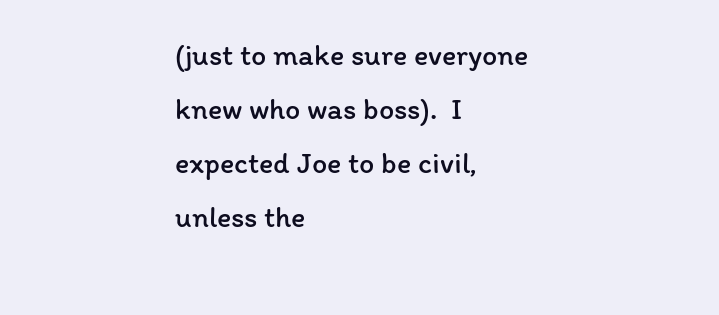(just to make sure everyone knew who was boss).  I expected Joe to be civil, unless the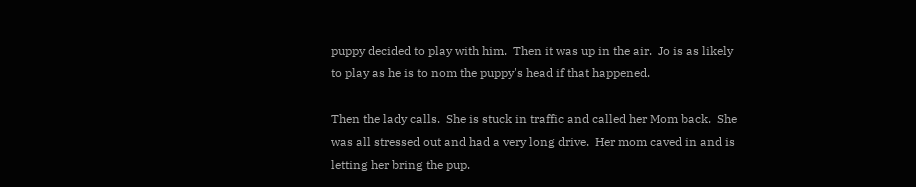puppy decided to play with him.  Then it was up in the air.  Jo is as likely to play as he is to nom the puppy's head if that happened.

Then the lady calls.  She is stuck in traffic and called her Mom back.  She was all stressed out and had a very long drive.  Her mom caved in and is letting her bring the pup.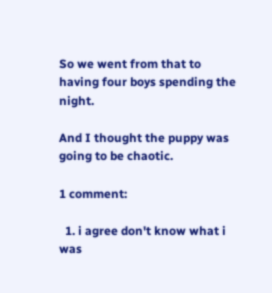So we went from that to having four boys spending the night.

And I thought the puppy was going to be chaotic.

1 comment:

  1. i agree don't know what i was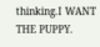thinking.I WANT THE PUPPY.